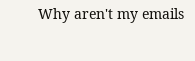Why aren't my emails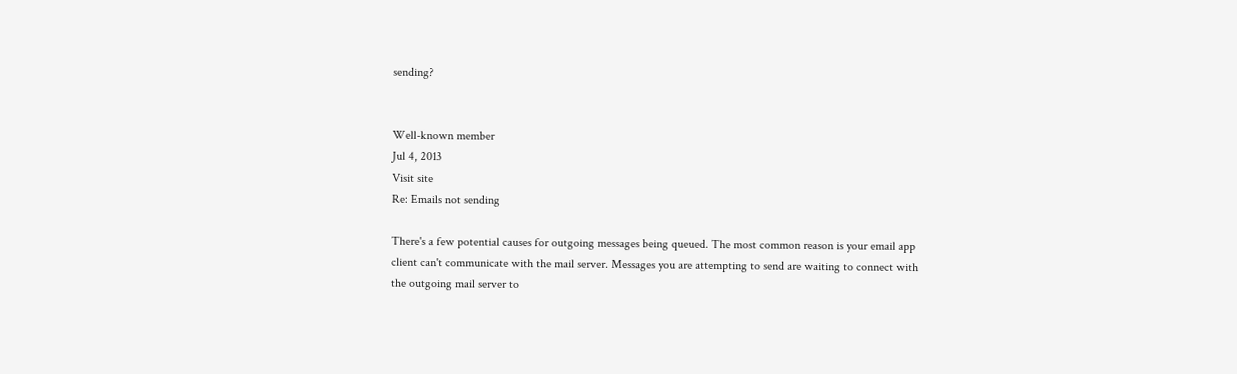sending?


Well-known member
Jul 4, 2013
Visit site
Re: Emails not sending

There's a few potential causes for outgoing messages being queued. The most common reason is your email app client can't communicate with the mail server. Messages you are attempting to send are waiting to connect with the outgoing mail server to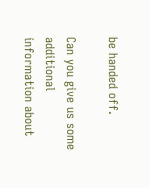be handed off.

Can you give us some additional information about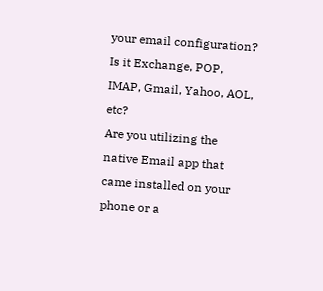your email configuration? Is it Exchange, POP, IMAP, Gmail, Yahoo, AOL, etc?
Are you utilizing the native Email app that came installed on your phone or a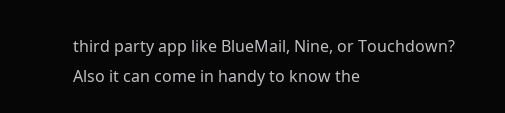third party app like BlueMail, Nine, or Touchdown?
Also it can come in handy to know the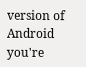version of Android you're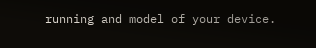running and model of your device.